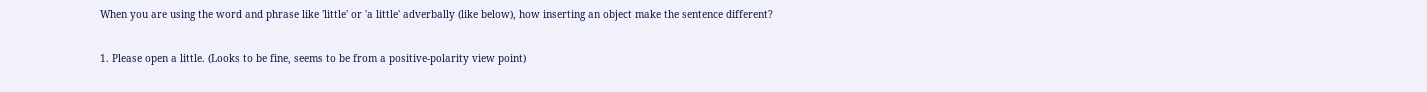When you are using the word and phrase like 'little' or 'a little' adverbally (like below), how inserting an object make the sentence different?

1. Please open a little. (Looks to be fine, seems to be from a positive-polarity view point)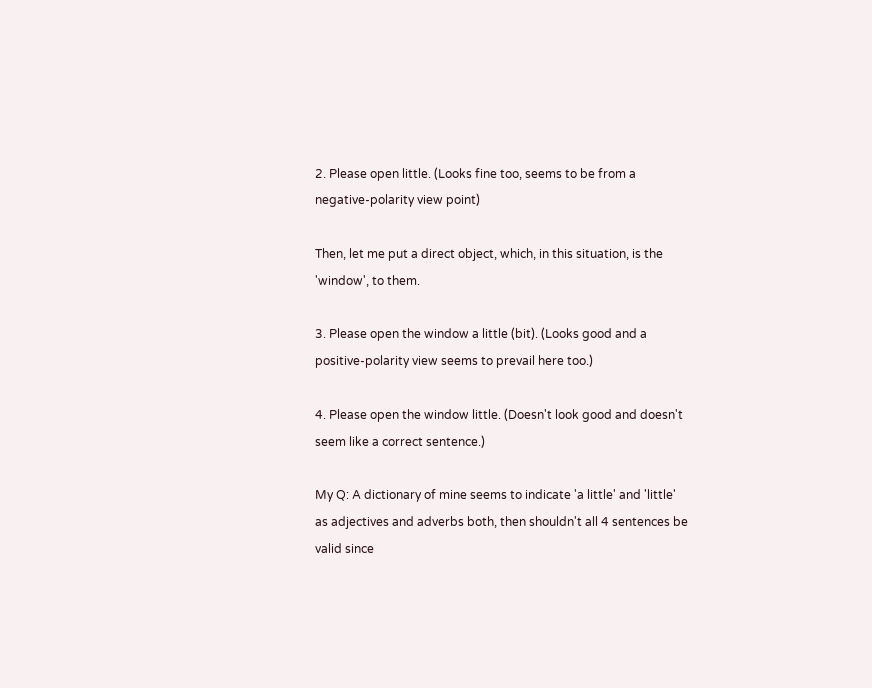2. Please open little. (Looks fine too, seems to be from a negative-polarity view point)

Then, let me put a direct object, which, in this situation, is the 'window', to them.

3. Please open the window a little (bit). (Looks good and a positive-polarity view seems to prevail here too.)

4. Please open the window little. (Doesn't look good and doesn't seem like a correct sentence.)

My Q: A dictionary of mine seems to indicate 'a little' and 'little' as adjectives and adverbs both, then shouldn't all 4 sentences be valid since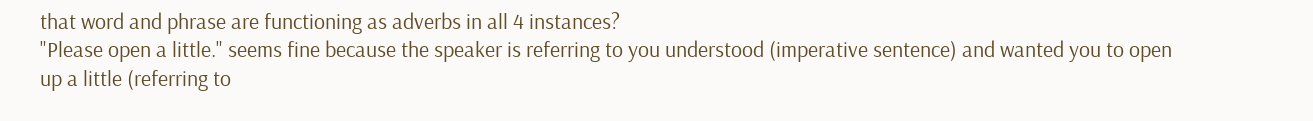that word and phrase are functioning as adverbs in all 4 instances?
"Please open a little." seems fine because the speaker is referring to you understood (imperative sentence) and wanted you to open up a little (referring to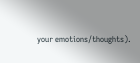your emotions/thoughts).